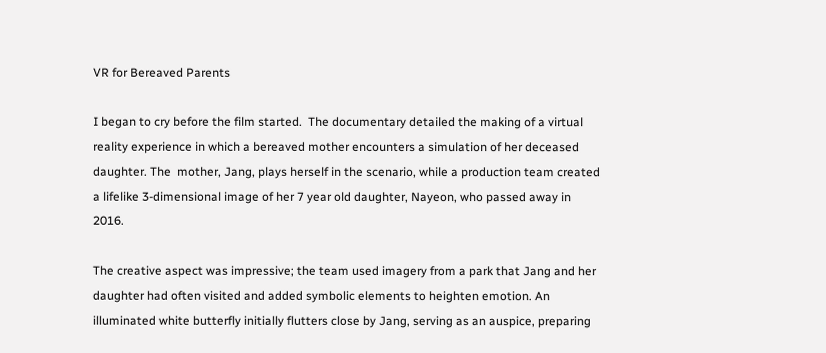VR for Bereaved Parents

I began to cry before the film started.  The documentary detailed the making of a virtual reality experience in which a bereaved mother encounters a simulation of her deceased daughter. The  mother, Jang, plays herself in the scenario, while a production team created a lifelike 3-dimensional image of her 7 year old daughter, Nayeon, who passed away in 2016.

The creative aspect was impressive; the team used imagery from a park that Jang and her daughter had often visited and added symbolic elements to heighten emotion. An illuminated white butterfly initially flutters close by Jang, serving as an auspice, preparing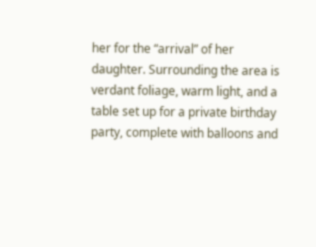her for the “arrival” of her daughter. Surrounding the area is verdant foliage, warm light, and a table set up for a private birthday party, complete with balloons and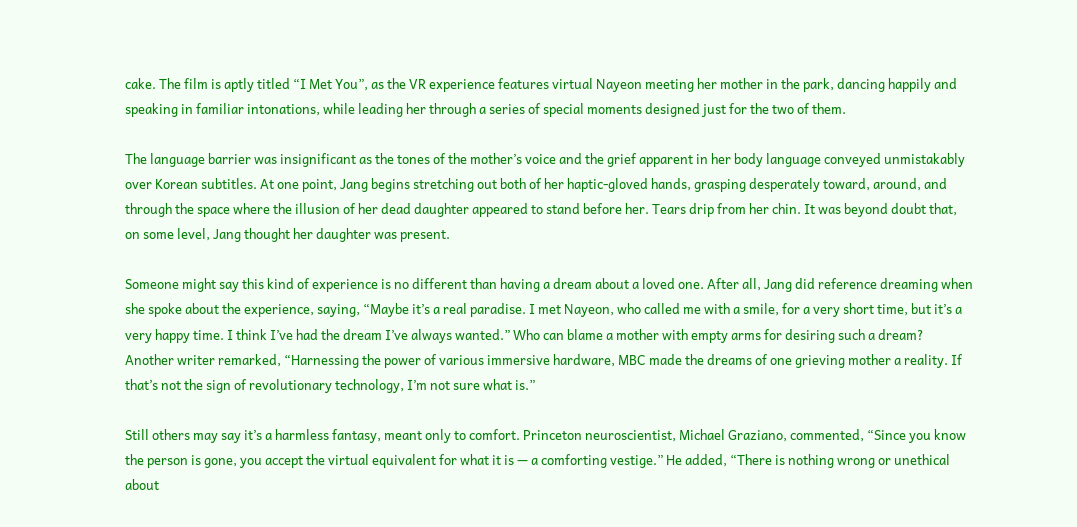cake. The film is aptly titled “I Met You”, as the VR experience features virtual Nayeon meeting her mother in the park, dancing happily and speaking in familiar intonations, while leading her through a series of special moments designed just for the two of them.

The language barrier was insignificant as the tones of the mother’s voice and the grief apparent in her body language conveyed unmistakably over Korean subtitles. At one point, Jang begins stretching out both of her haptic-gloved hands, grasping desperately toward, around, and through the space where the illusion of her dead daughter appeared to stand before her. Tears drip from her chin. It was beyond doubt that, on some level, Jang thought her daughter was present.

Someone might say this kind of experience is no different than having a dream about a loved one. After all, Jang did reference dreaming when she spoke about the experience, saying, “Maybe it’s a real paradise. I met Nayeon, who called me with a smile, for a very short time, but it’s a very happy time. I think I’ve had the dream I’ve always wanted.” Who can blame a mother with empty arms for desiring such a dream? Another writer remarked, “Harnessing the power of various immersive hardware, MBC made the dreams of one grieving mother a reality. If that’s not the sign of revolutionary technology, I’m not sure what is.”

Still others may say it’s a harmless fantasy, meant only to comfort. Princeton neuroscientist, Michael Graziano, commented, “Since you know the person is gone, you accept the virtual equivalent for what it is — a comforting vestige.” He added, “There is nothing wrong or unethical about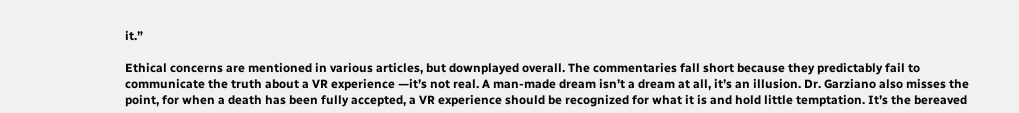it.”

Ethical concerns are mentioned in various articles, but downplayed overall. The commentaries fall short because they predictably fail to communicate the truth about a VR experience —it’s not real. A man-made dream isn’t a dream at all, it’s an illusion. Dr. Garziano also misses the point, for when a death has been fully accepted, a VR experience should be recognized for what it is and hold little temptation. It’s the bereaved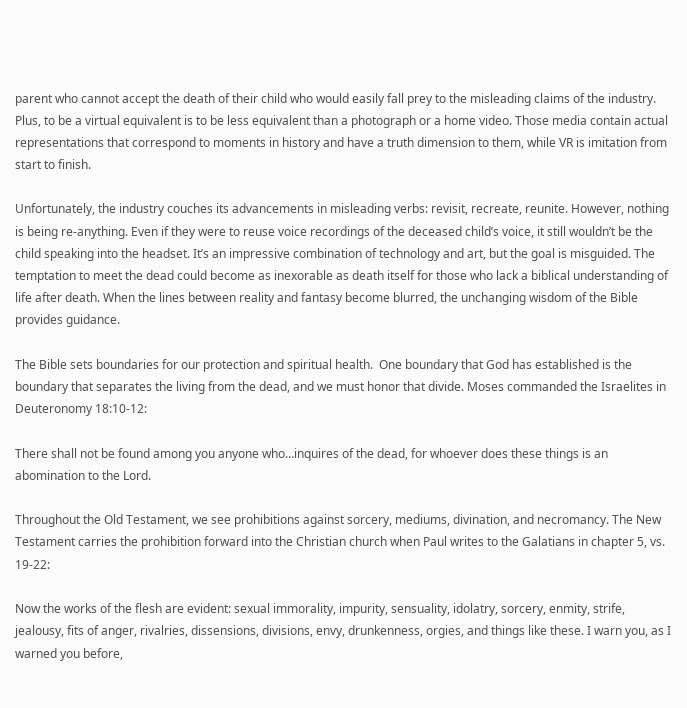parent who cannot accept the death of their child who would easily fall prey to the misleading claims of the industry. Plus, to be a virtual equivalent is to be less equivalent than a photograph or a home video. Those media contain actual representations that correspond to moments in history and have a truth dimension to them, while VR is imitation from start to finish.

Unfortunately, the industry couches its advancements in misleading verbs: revisit, recreate, reunite. However, nothing is being re-anything. Even if they were to reuse voice recordings of the deceased child’s voice, it still wouldn’t be the child speaking into the headset. It’s an impressive combination of technology and art, but the goal is misguided. The temptation to meet the dead could become as inexorable as death itself for those who lack a biblical understanding of life after death. When the lines between reality and fantasy become blurred, the unchanging wisdom of the Bible provides guidance.

The Bible sets boundaries for our protection and spiritual health.  One boundary that God has established is the boundary that separates the living from the dead, and we must honor that divide. Moses commanded the Israelites in Deuteronomy 18:10-12:

There shall not be found among you anyone who…inquires of the dead, for whoever does these things is an abomination to the Lord.

Throughout the Old Testament, we see prohibitions against sorcery, mediums, divination, and necromancy. The New Testament carries the prohibition forward into the Christian church when Paul writes to the Galatians in chapter 5, vs. 19-22:

Now the works of the flesh are evident: sexual immorality, impurity, sensuality, idolatry, sorcery, enmity, strife, jealousy, fits of anger, rivalries, dissensions, divisions, envy, drunkenness, orgies, and things like these. I warn you, as I warned you before,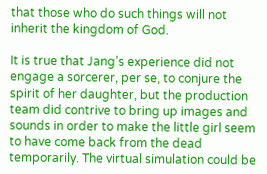that those who do such things will not inherit the kingdom of God.

It is true that Jang’s experience did not engage a sorcerer, per se, to conjure the spirit of her daughter, but the production team did contrive to bring up images and sounds in order to make the little girl seem to have come back from the dead temporarily. The virtual simulation could be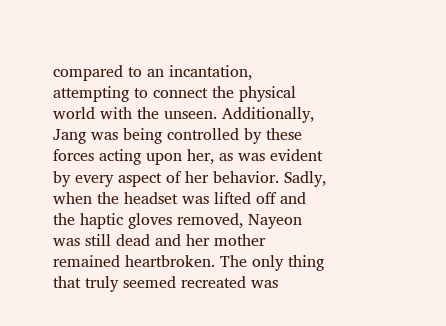compared to an incantation, attempting to connect the physical world with the unseen. Additionally, Jang was being controlled by these forces acting upon her, as was evident by every aspect of her behavior. Sadly, when the headset was lifted off and the haptic gloves removed, Nayeon was still dead and her mother remained heartbroken. The only thing that truly seemed recreated was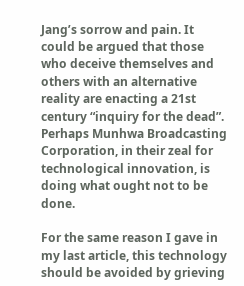Jang’s sorrow and pain. It could be argued that those who deceive themselves and others with an alternative reality are enacting a 21st century “inquiry for the dead”. Perhaps Munhwa Broadcasting Corporation, in their zeal for technological innovation, is doing what ought not to be done.

For the same reason I gave in my last article, this technology should be avoided by grieving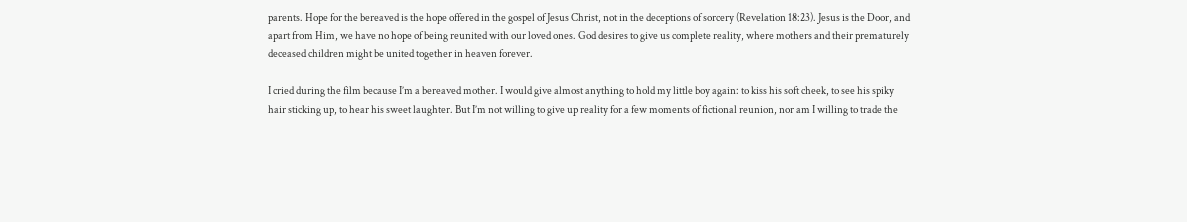parents. Hope for the bereaved is the hope offered in the gospel of Jesus Christ, not in the deceptions of sorcery (Revelation 18:23). Jesus is the Door, and apart from Him, we have no hope of being reunited with our loved ones. God desires to give us complete reality, where mothers and their prematurely deceased children might be united together in heaven forever.

I cried during the film because I’m a bereaved mother. I would give almost anything to hold my little boy again: to kiss his soft cheek, to see his spiky hair sticking up, to hear his sweet laughter. But I’m not willing to give up reality for a few moments of fictional reunion, nor am I willing to trade the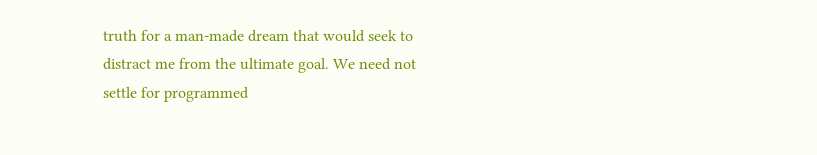truth for a man-made dream that would seek to distract me from the ultimate goal. We need not settle for programmed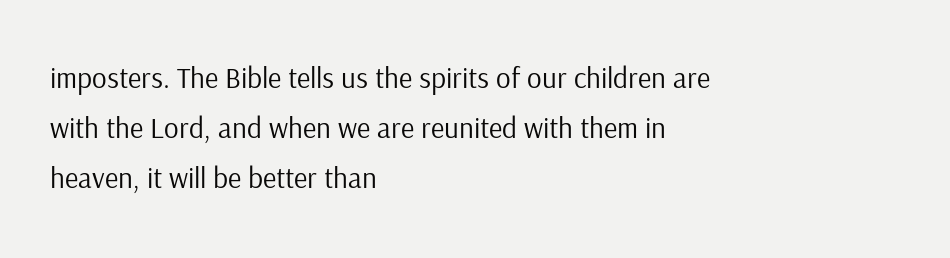imposters. The Bible tells us the spirits of our children are with the Lord, and when we are reunited with them in heaven, it will be better than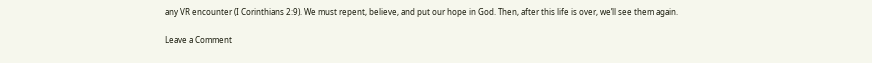any VR encounter (I Corinthians 2:9). We must repent, believe, and put our hope in God. Then, after this life is over, we’ll see them again.

Leave a Comment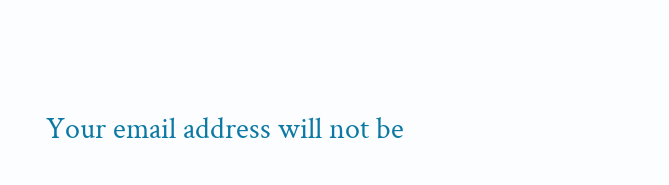Your email address will not be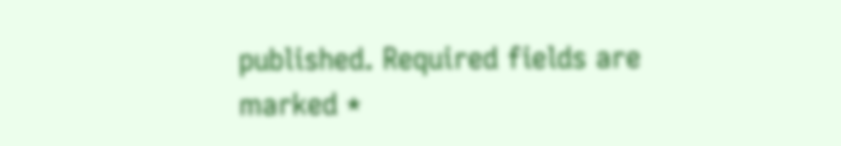published. Required fields are marked *